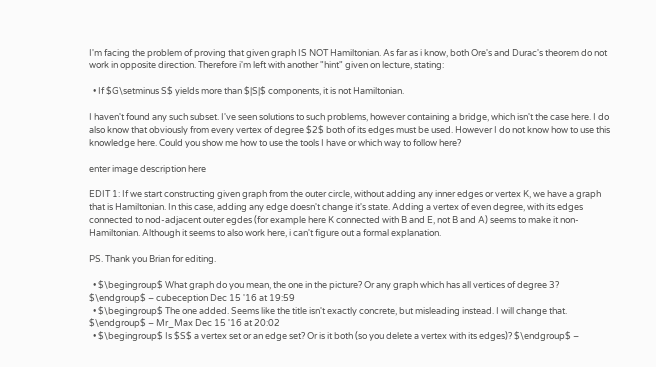I'm facing the problem of proving that given graph IS NOT Hamiltonian. As far as i know, both Ore's and Durac's theorem do not work in opposite direction. Therefore i'm left with another "hint" given on lecture, stating:

  • If $G\setminus S$ yields more than $|S|$ components, it is not Hamiltonian.

I haven't found any such subset. I've seen solutions to such problems, however containing a bridge, which isn't the case here. I do also know that obviously from every vertex of degree $2$ both of its edges must be used. However I do not know how to use this knowledge here. Could you show me how to use the tools I have or which way to follow here?

enter image description here

EDIT 1: If we start constructing given graph from the outer circle, without adding any inner edges or vertex K, we have a graph that is Hamiltonian. In this case, adding any edge doesn't change it's state. Adding a vertex of even degree, with its edges connected to nod-adjacent outer egdes (for example here K connected with B and E, not B and A) seems to make it non-Hamiltonian. Although it seems to also work here, i can't figure out a formal explanation.

PS. Thank you Brian for editing.

  • $\begingroup$ What graph do you mean, the one in the picture? Or any graph which has all vertices of degree 3? $\endgroup$ – cubeception Dec 15 '16 at 19:59
  • $\begingroup$ The one added. Seems like the title isn't exactly concrete, but misleading instead. I will change that. $\endgroup$ – Mr_Max Dec 15 '16 at 20:02
  • $\begingroup$ Is $S$ a vertex set or an edge set? Or is it both (so you delete a vertex with its edges)? $\endgroup$ –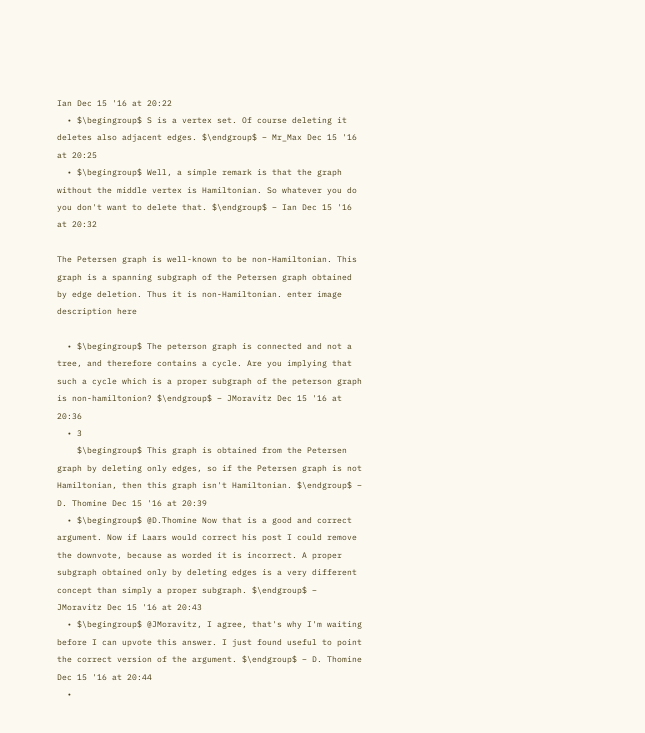Ian Dec 15 '16 at 20:22
  • $\begingroup$ S is a vertex set. Of course deleting it deletes also adjacent edges. $\endgroup$ – Mr_Max Dec 15 '16 at 20:25
  • $\begingroup$ Well, a simple remark is that the graph without the middle vertex is Hamiltonian. So whatever you do you don't want to delete that. $\endgroup$ – Ian Dec 15 '16 at 20:32

The Petersen graph is well-known to be non-Hamiltonian. This graph is a spanning subgraph of the Petersen graph obtained by edge deletion. Thus it is non-Hamiltonian. enter image description here

  • $\begingroup$ The peterson graph is connected and not a tree, and therefore contains a cycle. Are you implying that such a cycle which is a proper subgraph of the peterson graph is non-hamiltonion? $\endgroup$ – JMoravitz Dec 15 '16 at 20:36
  • 3
    $\begingroup$ This graph is obtained from the Petersen graph by deleting only edges, so if the Petersen graph is not Hamiltonian, then this graph isn't Hamiltonian. $\endgroup$ – D. Thomine Dec 15 '16 at 20:39
  • $\begingroup$ @D.Thomine Now that is a good and correct argument. Now if Laars would correct his post I could remove the downvote, because as worded it is incorrect. A proper subgraph obtained only by deleting edges is a very different concept than simply a proper subgraph. $\endgroup$ – JMoravitz Dec 15 '16 at 20:43
  • $\begingroup$ @JMoravitz, I agree, that's why I'm waiting before I can upvote this answer. I just found useful to point the correct version of the argument. $\endgroup$ – D. Thomine Dec 15 '16 at 20:44
  •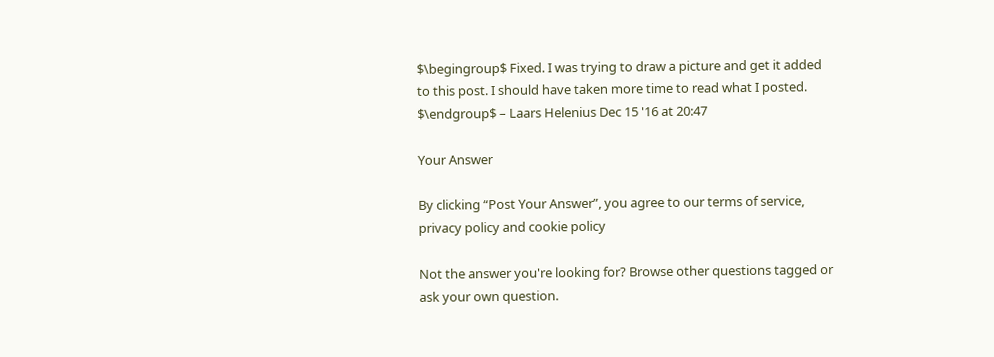$\begingroup$ Fixed. I was trying to draw a picture and get it added to this post. I should have taken more time to read what I posted. $\endgroup$ – Laars Helenius Dec 15 '16 at 20:47

Your Answer

By clicking “Post Your Answer”, you agree to our terms of service, privacy policy and cookie policy

Not the answer you're looking for? Browse other questions tagged or ask your own question.